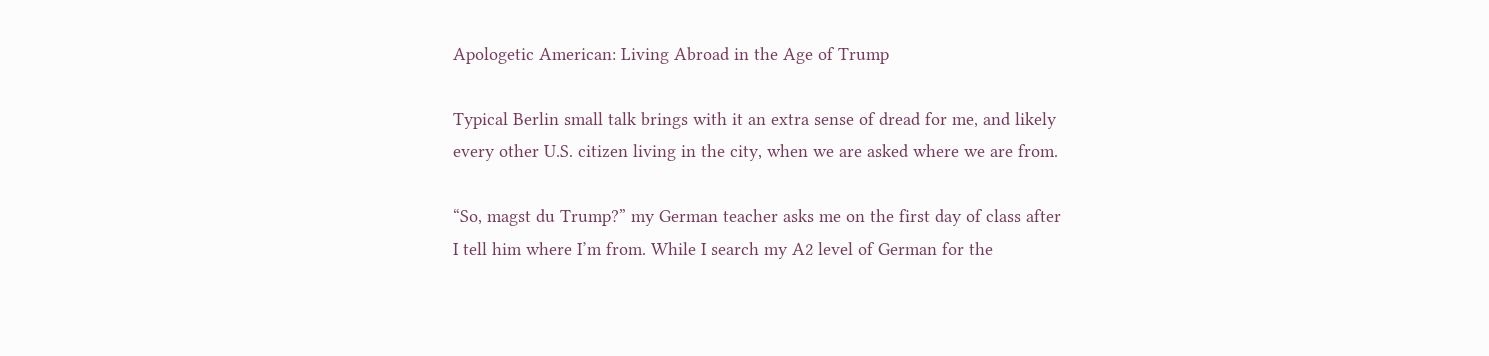Apologetic American: Living Abroad in the Age of Trump

Typical Berlin small talk brings with it an extra sense of dread for me, and likely every other U.S. citizen living in the city, when we are asked where we are from.

“So, magst du Trump?” my German teacher asks me on the first day of class after I tell him where I’m from. While I search my A2 level of German for the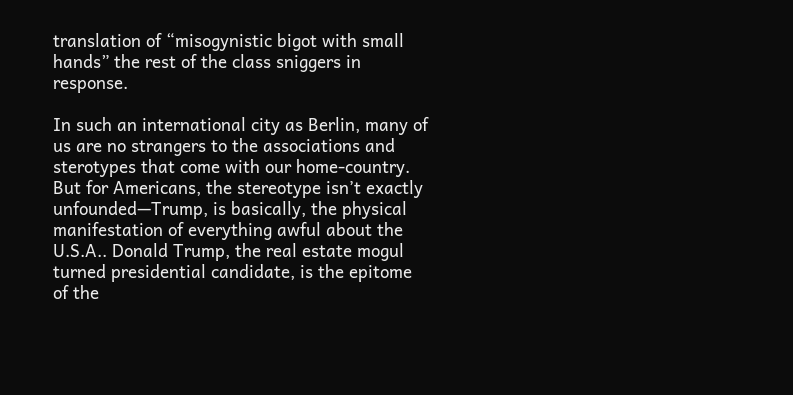translation of “misogynistic bigot with small hands” the rest of the class sniggers in response.

In such an international city as Berlin, many of us are no strangers to the associations and sterotypes that come with our home-country. But for Americans, the stereotype isn’t exactly unfounded—Trump, is basically, the physical manifestation of everything awful about the U.S.A.. Donald Trump, the real estate mogul turned presidential candidate, is the epitome of the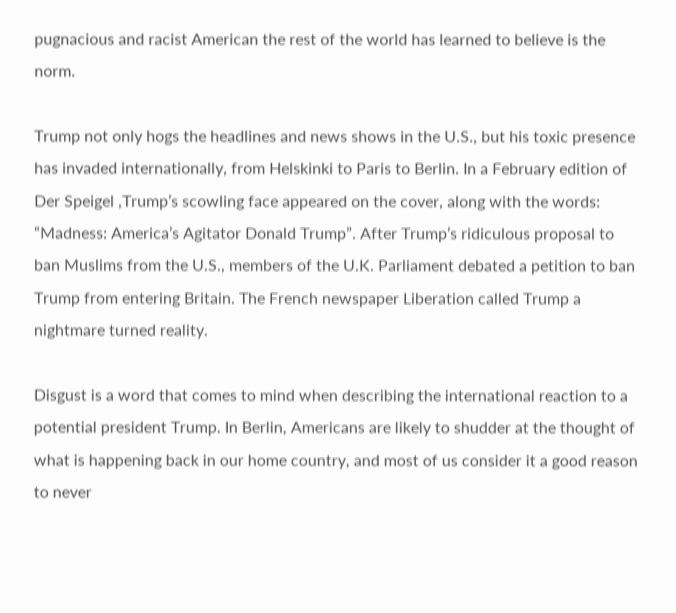pugnacious and racist American the rest of the world has learned to believe is the norm.

Trump not only hogs the headlines and news shows in the U.S., but his toxic presence has invaded internationally, from Helskinki to Paris to Berlin. In a February edition of Der Speigel ,Trump’s scowling face appeared on the cover, along with the words: “Madness: America’s Agitator Donald Trump”. After Trump’s ridiculous proposal to ban Muslims from the U.S., members of the U.K. Parliament debated a petition to ban Trump from entering Britain. The French newspaper Liberation called Trump a nightmare turned reality.

Disgust is a word that comes to mind when describing the international reaction to a potential president Trump. In Berlin, Americans are likely to shudder at the thought of what is happening back in our home country, and most of us consider it a good reason to never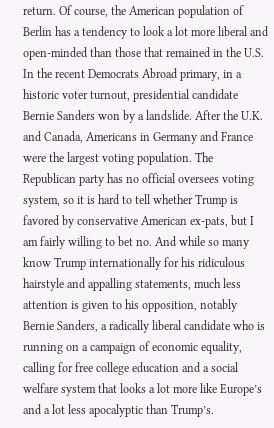return. Of course, the American population of Berlin has a tendency to look a lot more liberal and open-minded than those that remained in the U.S. In the recent Democrats Abroad primary, in a historic voter turnout, presidential candidate Bernie Sanders won by a landslide. After the U.K. and Canada, Americans in Germany and France were the largest voting population. The Republican party has no official oversees voting system, so it is hard to tell whether Trump is favored by conservative American ex-pats, but I am fairly willing to bet no. And while so many know Trump internationally for his ridiculous hairstyle and appalling statements, much less attention is given to his opposition, notably Bernie Sanders, a radically liberal candidate who is running on a campaign of economic equality, calling for free college education and a social welfare system that looks a lot more like Europe’s and a lot less apocalyptic than Trump’s.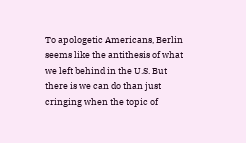To apologetic Americans, Berlin seems like the antithesis of what we left behind in the U.S. But there is we can do than just cringing when the topic of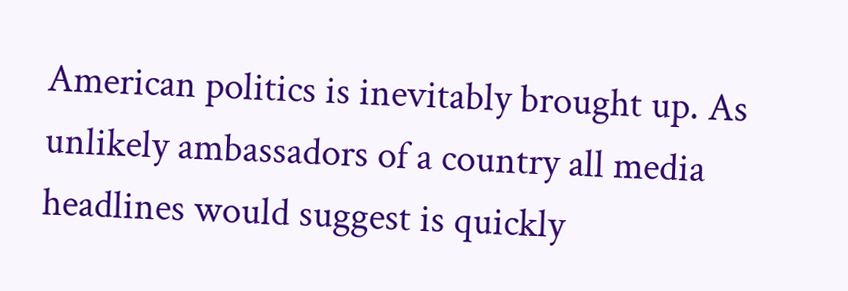American politics is inevitably brought up. As unlikely ambassadors of a country all media headlines would suggest is quickly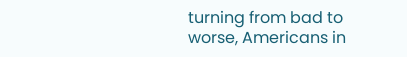turning from bad to worse, Americans in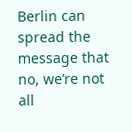Berlin can spread the message that no, we’re not all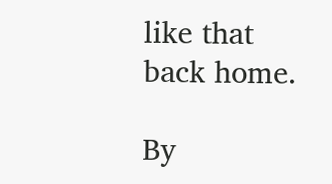like that back home.

By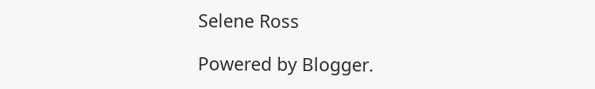Selene Ross

Powered by Blogger.